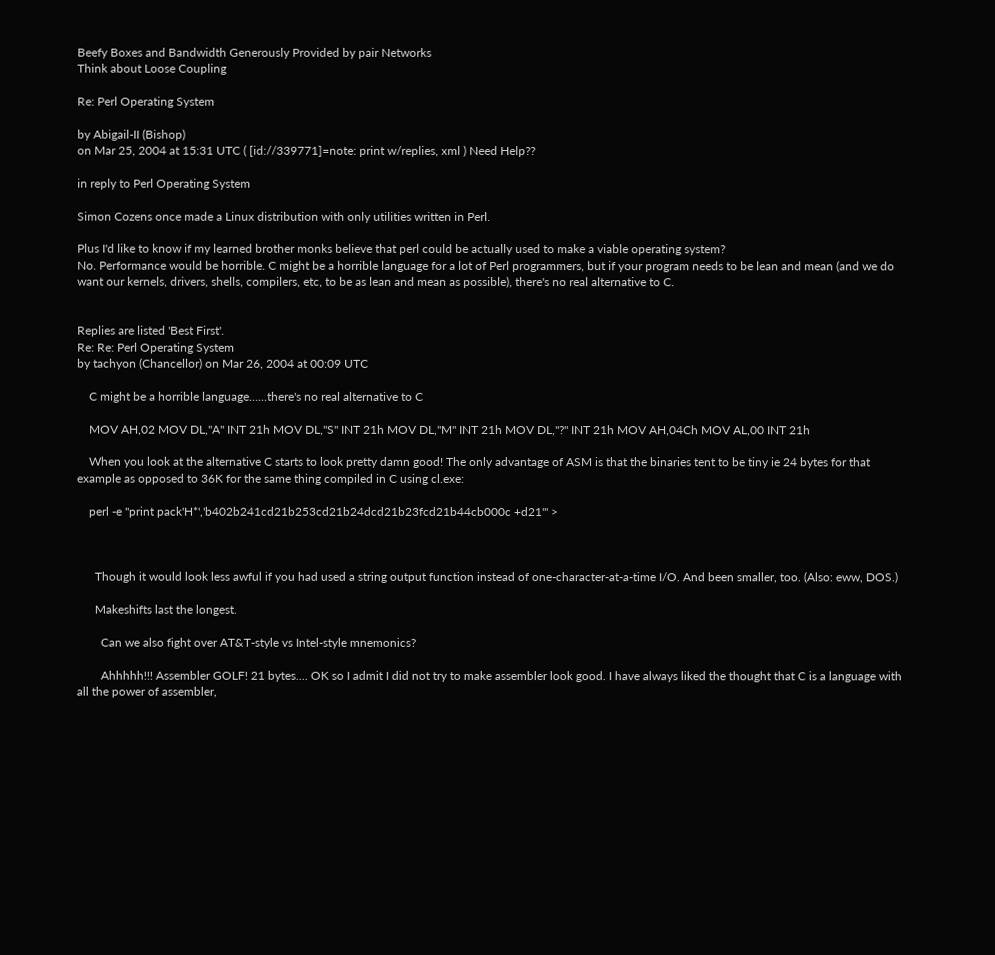Beefy Boxes and Bandwidth Generously Provided by pair Networks
Think about Loose Coupling

Re: Perl Operating System

by Abigail-II (Bishop)
on Mar 25, 2004 at 15:31 UTC ( [id://339771]=note: print w/replies, xml ) Need Help??

in reply to Perl Operating System

Simon Cozens once made a Linux distribution with only utilities written in Perl.

Plus I'd like to know if my learned brother monks believe that perl could be actually used to make a viable operating system?
No. Performance would be horrible. C might be a horrible language for a lot of Perl programmers, but if your program needs to be lean and mean (and we do want our kernels, drivers, shells, compilers, etc, to be as lean and mean as possible), there's no real alternative to C.


Replies are listed 'Best First'.
Re: Re: Perl Operating System
by tachyon (Chancellor) on Mar 26, 2004 at 00:09 UTC

    C might be a horrible language......there's no real alternative to C

    MOV AH,02 MOV DL,"A" INT 21h MOV DL,"S" INT 21h MOV DL,"M" INT 21h MOV DL,"?" INT 21h MOV AH,04Ch MOV AL,00 INT 21h

    When you look at the alternative C starts to look pretty damn good! The only advantage of ASM is that the binaries tent to be tiny ie 24 bytes for that example as opposed to 36K for the same thing compiled in C using cl.exe:

    perl -e "print pack'H*','b402b241cd21b253cd21b24dcd21b23fcd21b44cb000c +d21'" >



      Though it would look less awful if you had used a string output function instead of one-character-at-a-time I/O. And been smaller, too. (Also: eww, DOS.)

      Makeshifts last the longest.

        Can we also fight over AT&T-style vs Intel-style mnemonics?

        Ahhhhh!!! Assembler GOLF! 21 bytes.... OK so I admit I did not try to make assembler look good. I have always liked the thought that C is a language with all the power of assembler,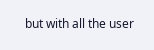but with all the user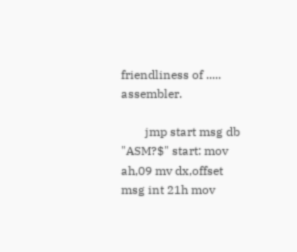friendliness of ..... assembler.

        jmp start msg db "ASM?$" start: mov ah,09 mv dx,offset msg int 21h mov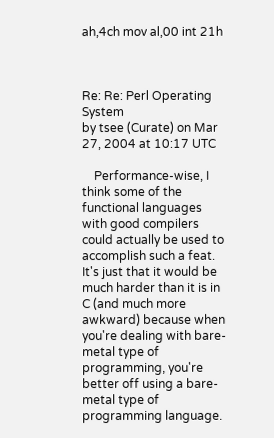ah,4ch mov al,00 int 21h



Re: Re: Perl Operating System
by tsee (Curate) on Mar 27, 2004 at 10:17 UTC

    Performance-wise, I think some of the functional languages with good compilers could actually be used to accomplish such a feat. It's just that it would be much harder than it is in C (and much more awkward) because when you're dealing with bare-metal type of programming, you're better off using a bare-metal type of programming language.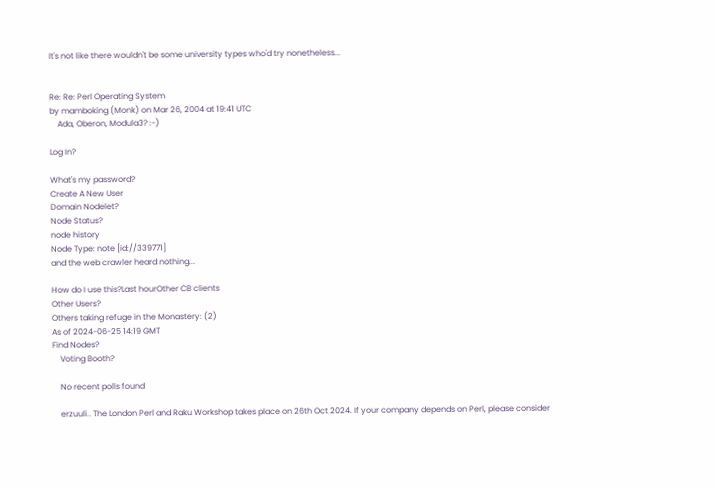It's not like there wouldn't be some university types who'd try nonetheless...


Re: Re: Perl Operating System
by mamboking (Monk) on Mar 26, 2004 at 19:41 UTC
    Ada, Oberon, Modula3? :-)

Log In?

What's my password?
Create A New User
Domain Nodelet?
Node Status?
node history
Node Type: note [id://339771]
and the web crawler heard nothing...

How do I use this?Last hourOther CB clients
Other Users?
Others taking refuge in the Monastery: (2)
As of 2024-06-25 14:19 GMT
Find Nodes?
    Voting Booth?

    No recent polls found

    erzuuli‥ The London Perl and Raku Workshop takes place on 26th Oct 2024. If your company depends on Perl, please consider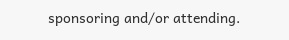sponsoring and/or attending.